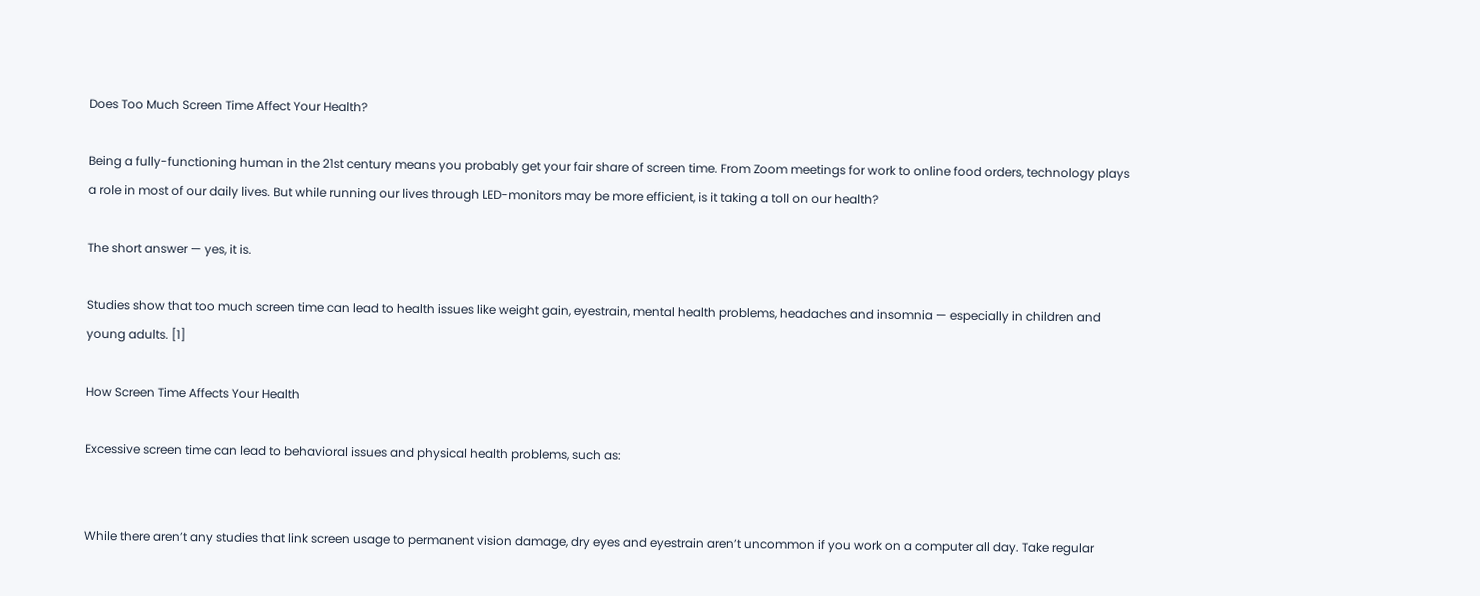Does Too Much Screen Time Affect Your Health?

Being a fully-functioning human in the 21st century means you probably get your fair share of screen time. From Zoom meetings for work to online food orders, technology plays a role in most of our daily lives. But while running our lives through LED-monitors may be more efficient, is it taking a toll on our health?

The short answer — yes, it is.

Studies show that too much screen time can lead to health issues like weight gain, eyestrain, mental health problems, headaches and insomnia — especially in children and young adults. [1]

How Screen Time Affects Your Health

Excessive screen time can lead to behavioral issues and physical health problems, such as:


While there aren’t any studies that link screen usage to permanent vision damage, dry eyes and eyestrain aren’t uncommon if you work on a computer all day. Take regular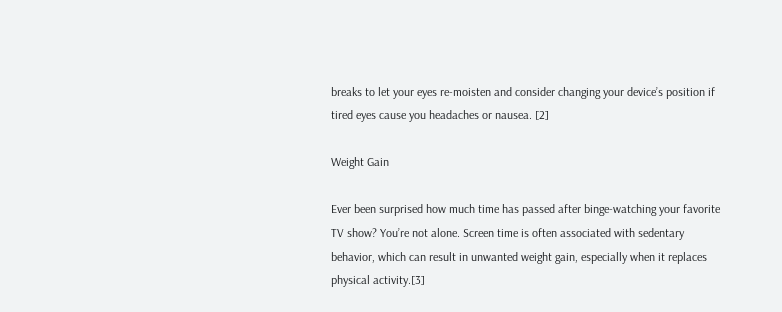breaks to let your eyes re-moisten and consider changing your device’s position if tired eyes cause you headaches or nausea. [2]

Weight Gain

Ever been surprised how much time has passed after binge-watching your favorite TV show? You’re not alone. Screen time is often associated with sedentary behavior, which can result in unwanted weight gain, especially when it replaces physical activity.[3]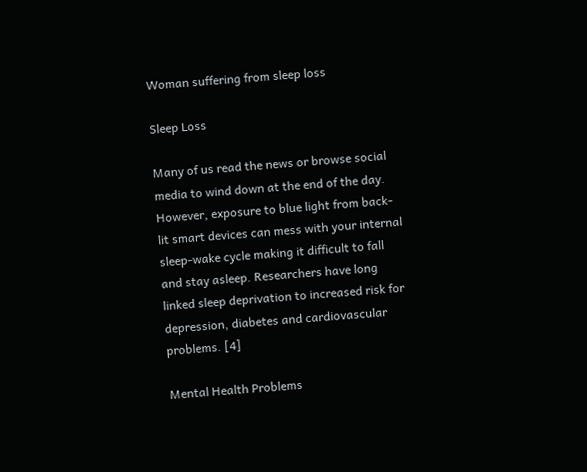Woman suffering from sleep loss

Sleep Loss

Many of us read the news or browse social media to wind down at the end of the day. However, exposure to blue light from back-lit smart devices can mess with your internal sleep-wake cycle making it difficult to fall and stay asleep. Researchers have long linked sleep deprivation to increased risk for depression, diabetes and cardiovascular problems. [4]

Mental Health Problems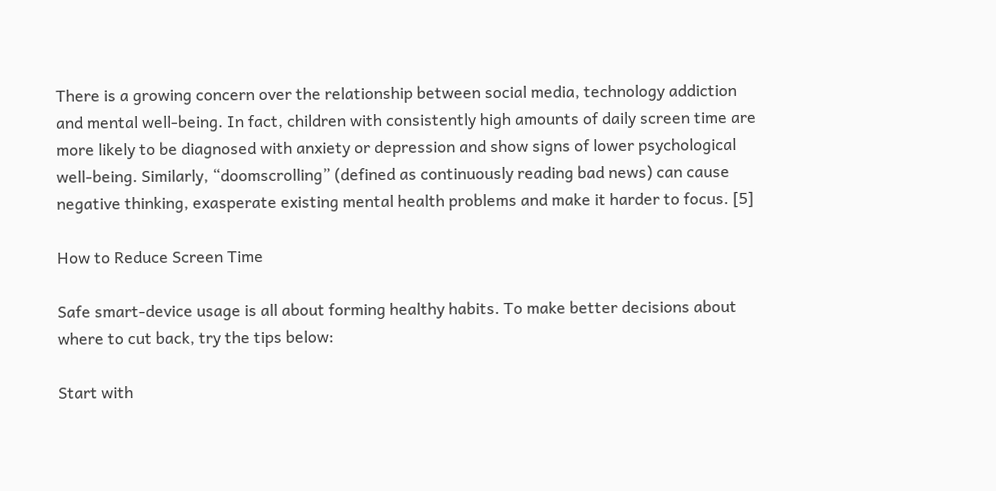There is a growing concern over the relationship between social media, technology addiction and mental well-being. In fact, children with consistently high amounts of daily screen time are more likely to be diagnosed with anxiety or depression and show signs of lower psychological well-being. Similarly, “doomscrolling” (defined as continuously reading bad news) can cause negative thinking, exasperate existing mental health problems and make it harder to focus. [5]

How to Reduce Screen Time

Safe smart-device usage is all about forming healthy habits. To make better decisions about where to cut back, try the tips below:

Start with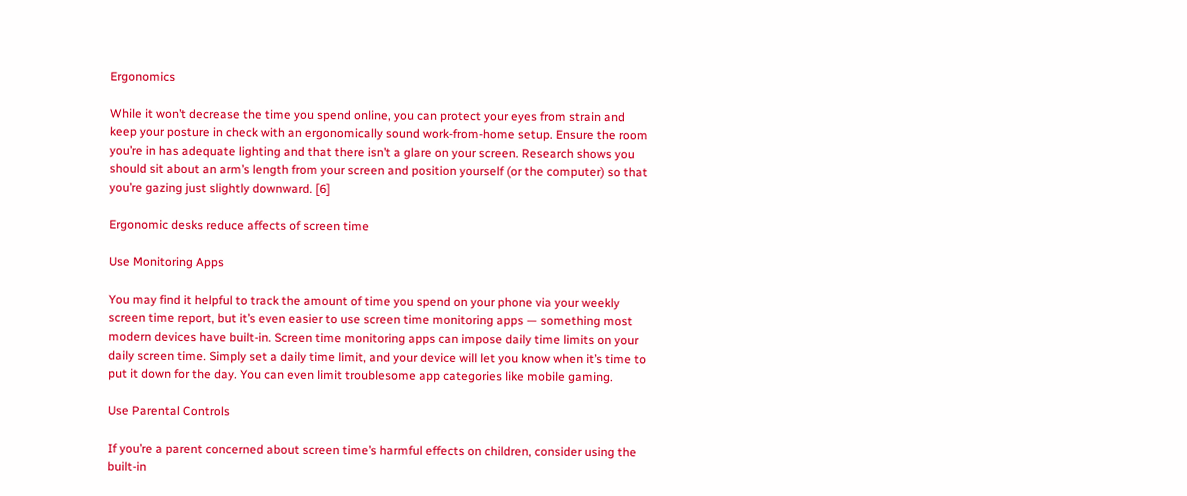Ergonomics

While it won’t decrease the time you spend online, you can protect your eyes from strain and keep your posture in check with an ergonomically sound work-from-home setup. Ensure the room you’re in has adequate lighting and that there isn’t a glare on your screen. Research shows you should sit about an arm’s length from your screen and position yourself (or the computer) so that you’re gazing just slightly downward. [6]

Ergonomic desks reduce affects of screen time

Use Monitoring Apps

You may find it helpful to track the amount of time you spend on your phone via your weekly screen time report, but it’s even easier to use screen time monitoring apps — something most modern devices have built-in. Screen time monitoring apps can impose daily time limits on your daily screen time. Simply set a daily time limit, and your device will let you know when it’s time to put it down for the day. You can even limit troublesome app categories like mobile gaming.

Use Parental Controls

If you’re a parent concerned about screen time’s harmful effects on children, consider using the built-in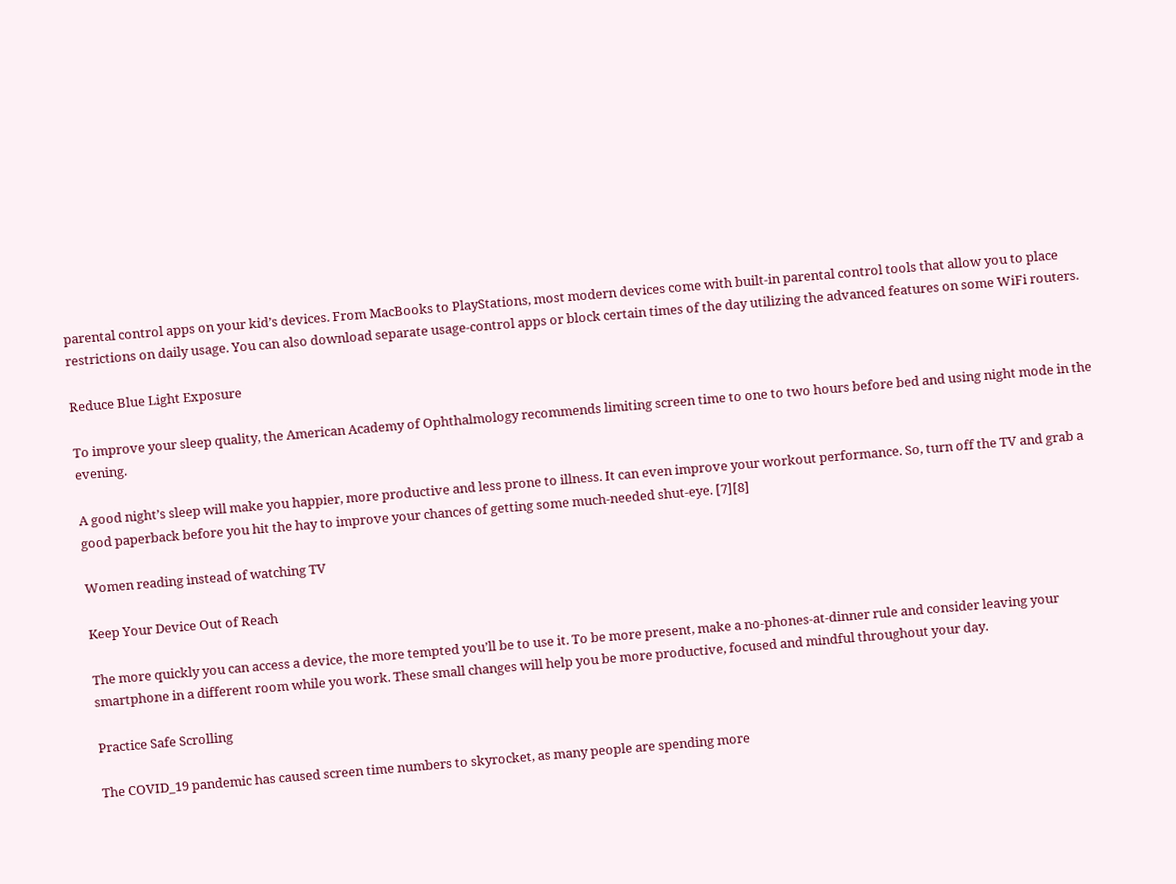parental control apps on your kid’s devices. From MacBooks to PlayStations, most modern devices come with built-in parental control tools that allow you to place restrictions on daily usage. You can also download separate usage-control apps or block certain times of the day utilizing the advanced features on some WiFi routers.

Reduce Blue Light Exposure

To improve your sleep quality, the American Academy of Ophthalmology recommends limiting screen time to one to two hours before bed and using night mode in the evening.

A good night’s sleep will make you happier, more productive and less prone to illness. It can even improve your workout performance. So, turn off the TV and grab a good paperback before you hit the hay to improve your chances of getting some much-needed shut-eye. [7][8]

Women reading instead of watching TV

Keep Your Device Out of Reach

The more quickly you can access a device, the more tempted you’ll be to use it. To be more present, make a no-phones-at-dinner rule and consider leaving your smartphone in a different room while you work. These small changes will help you be more productive, focused and mindful throughout your day.

Practice Safe Scrolling

The COVID_19 pandemic has caused screen time numbers to skyrocket, as many people are spending more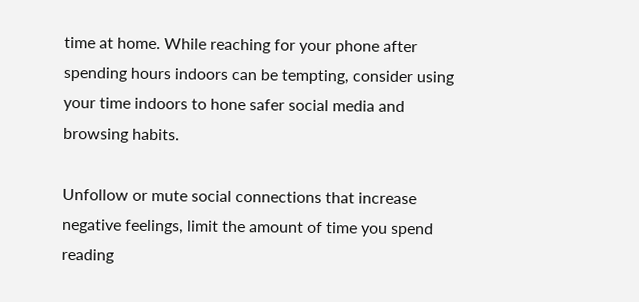time at home. While reaching for your phone after spending hours indoors can be tempting, consider using your time indoors to hone safer social media and browsing habits.

Unfollow or mute social connections that increase negative feelings, limit the amount of time you spend reading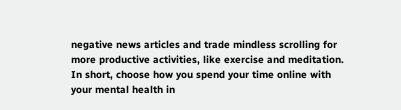negative news articles and trade mindless scrolling for more productive activities, like exercise and meditation. In short, choose how you spend your time online with your mental health in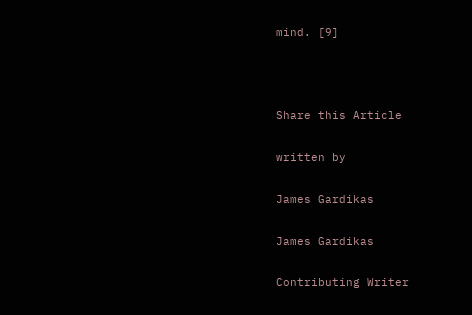mind. [9]



Share this Article

written by

James Gardikas

James Gardikas

Contributing Writer